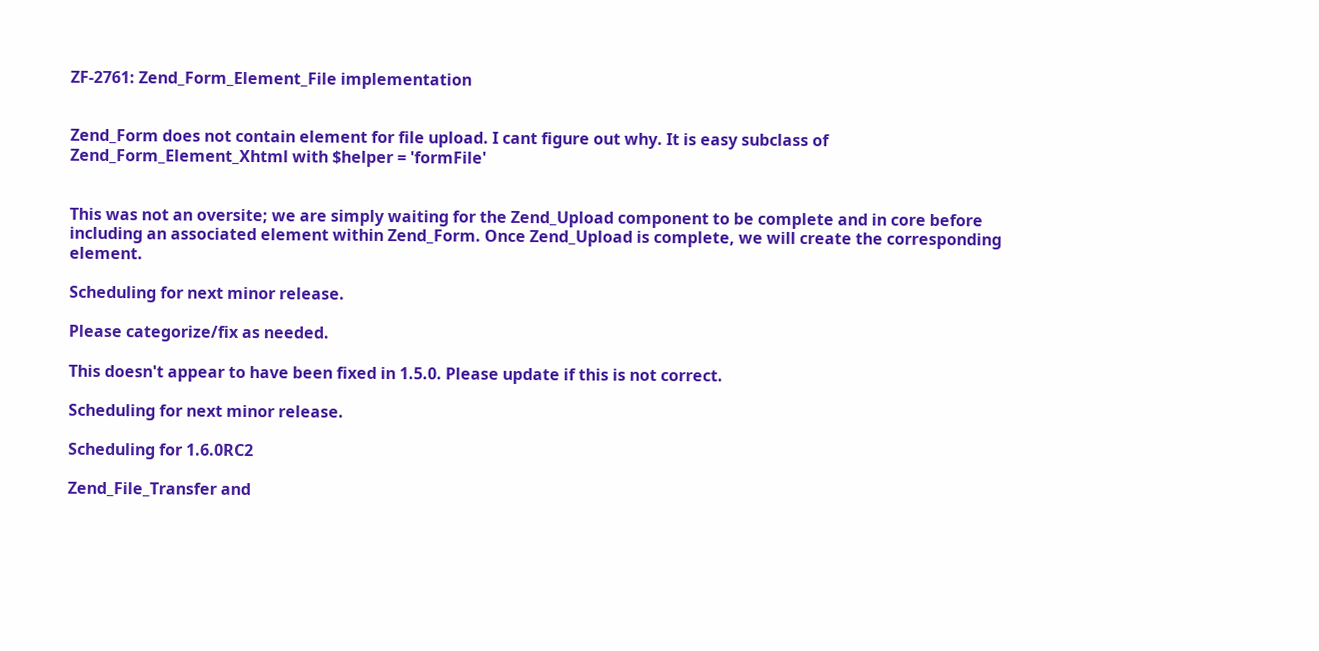ZF-2761: Zend_Form_Element_File implementation


Zend_Form does not contain element for file upload. I cant figure out why. It is easy subclass of Zend_Form_Element_Xhtml with $helper = 'formFile'


This was not an oversite; we are simply waiting for the Zend_Upload component to be complete and in core before including an associated element within Zend_Form. Once Zend_Upload is complete, we will create the corresponding element.

Scheduling for next minor release.

Please categorize/fix as needed.

This doesn't appear to have been fixed in 1.5.0. Please update if this is not correct.

Scheduling for next minor release.

Scheduling for 1.6.0RC2

Zend_File_Transfer and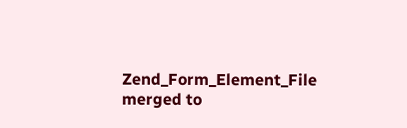Zend_Form_Element_File merged to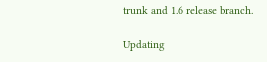trunk and 1.6 release branch.

Updating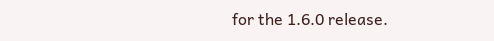for the 1.6.0 release.